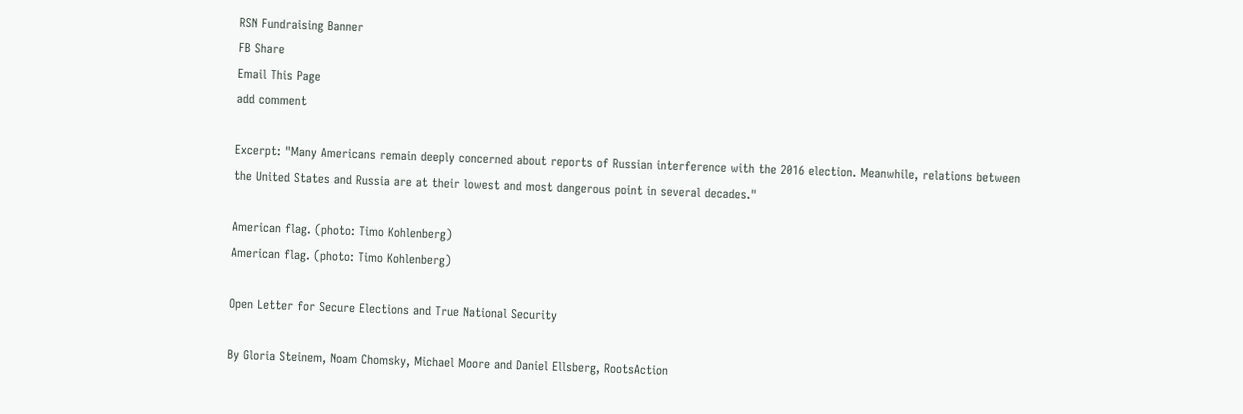RSN Fundraising Banner
FB Share
Email This Page
add comment

Excerpt: "Many Americans remain deeply concerned about reports of Russian interference with the 2016 election. Meanwhile, relations between the United States and Russia are at their lowest and most dangerous point in several decades."

American flag. (photo: Timo Kohlenberg)
American flag. (photo: Timo Kohlenberg)

Open Letter for Secure Elections and True National Security

By Gloria Steinem, Noam Chomsky, Michael Moore and Daniel Ellsberg, RootsAction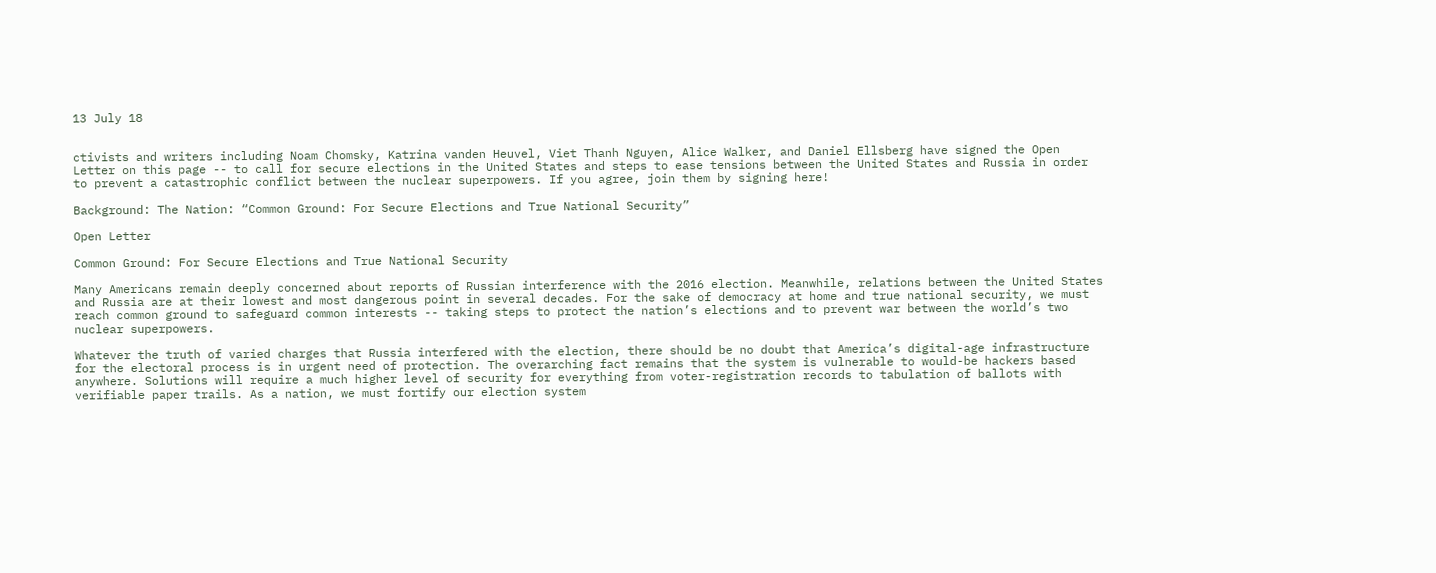13 July 18


ctivists and writers including Noam Chomsky, Katrina vanden Heuvel, Viet Thanh Nguyen, Alice Walker, and Daniel Ellsberg have signed the Open Letter on this page -- to call for secure elections in the United States and steps to ease tensions between the United States and Russia in order to prevent a catastrophic conflict between the nuclear superpowers. If you agree, join them by signing here!

Background: The Nation: “Common Ground: For Secure Elections and True National Security”

Open Letter

Common Ground: For Secure Elections and True National Security

Many Americans remain deeply concerned about reports of Russian interference with the 2016 election. Meanwhile, relations between the United States and Russia are at their lowest and most dangerous point in several decades. For the sake of democracy at home and true national security, we must reach common ground to safeguard common interests -- taking steps to protect the nation’s elections and to prevent war between the world’s two nuclear superpowers.

Whatever the truth of varied charges that Russia interfered with the election, there should be no doubt that America’s digital-age infrastructure for the electoral process is in urgent need of protection. The overarching fact remains that the system is vulnerable to would-be hackers based anywhere. Solutions will require a much higher level of security for everything from voter-registration records to tabulation of ballots with verifiable paper trails. As a nation, we must fortify our election system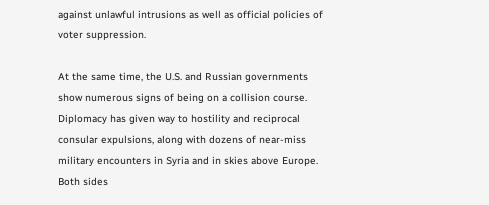against unlawful intrusions as well as official policies of voter suppression.

At the same time, the U.S. and Russian governments show numerous signs of being on a collision course. Diplomacy has given way to hostility and reciprocal consular expulsions, along with dozens of near-miss military encounters in Syria and in skies above Europe. Both sides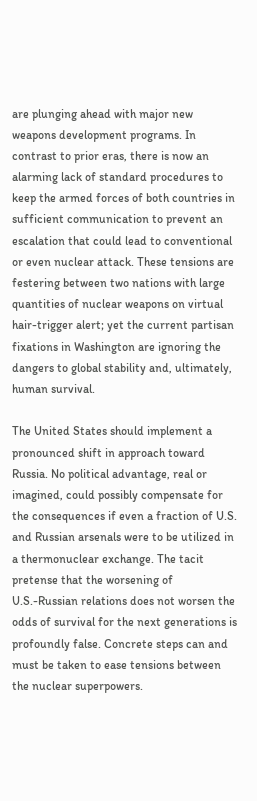are plunging ahead with major new weapons development programs. In contrast to prior eras, there is now an alarming lack of standard procedures to keep the armed forces of both countries in sufficient communication to prevent an escalation that could lead to conventional or even nuclear attack. These tensions are festering between two nations with large quantities of nuclear weapons on virtual hair-trigger alert; yet the current partisan fixations in Washington are ignoring the dangers to global stability and, ultimately, human survival.

The United States should implement a pronounced shift in approach toward Russia. No political advantage, real or imagined, could possibly compensate for the consequences if even a fraction of U.S. and Russian arsenals were to be utilized in a thermonuclear exchange. The tacit pretense that the worsening of U.S.-Russian relations does not worsen the odds of survival for the next generations is profoundly false. Concrete steps can and must be taken to ease tensions between the nuclear superpowers.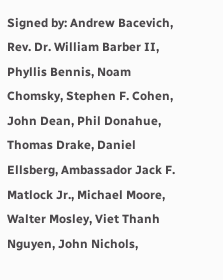Signed by: Andrew Bacevich, Rev. Dr. William Barber II, Phyllis Bennis, Noam Chomsky, Stephen F. Cohen, John Dean, Phil Donahue, Thomas Drake, Daniel Ellsberg, Ambassador Jack F. Matlock Jr., Michael Moore, Walter Mosley, Viet Thanh Nguyen, John Nichols,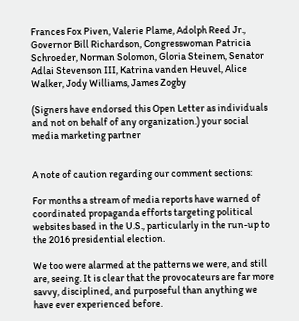Frances Fox Piven, Valerie Plame, Adolph Reed Jr., Governor Bill Richardson, Congresswoman Patricia Schroeder, Norman Solomon, Gloria Steinem, Senator Adlai Stevenson III, Katrina vanden Heuvel, Alice Walker, Jody Williams, James Zogby

(Signers have endorsed this Open Letter as individuals and not on behalf of any organization.) your social media marketing partner


A note of caution regarding our comment sections:

For months a stream of media reports have warned of coordinated propaganda efforts targeting political websites based in the U.S., particularly in the run-up to the 2016 presidential election.

We too were alarmed at the patterns we were, and still are, seeing. It is clear that the provocateurs are far more savvy, disciplined, and purposeful than anything we have ever experienced before.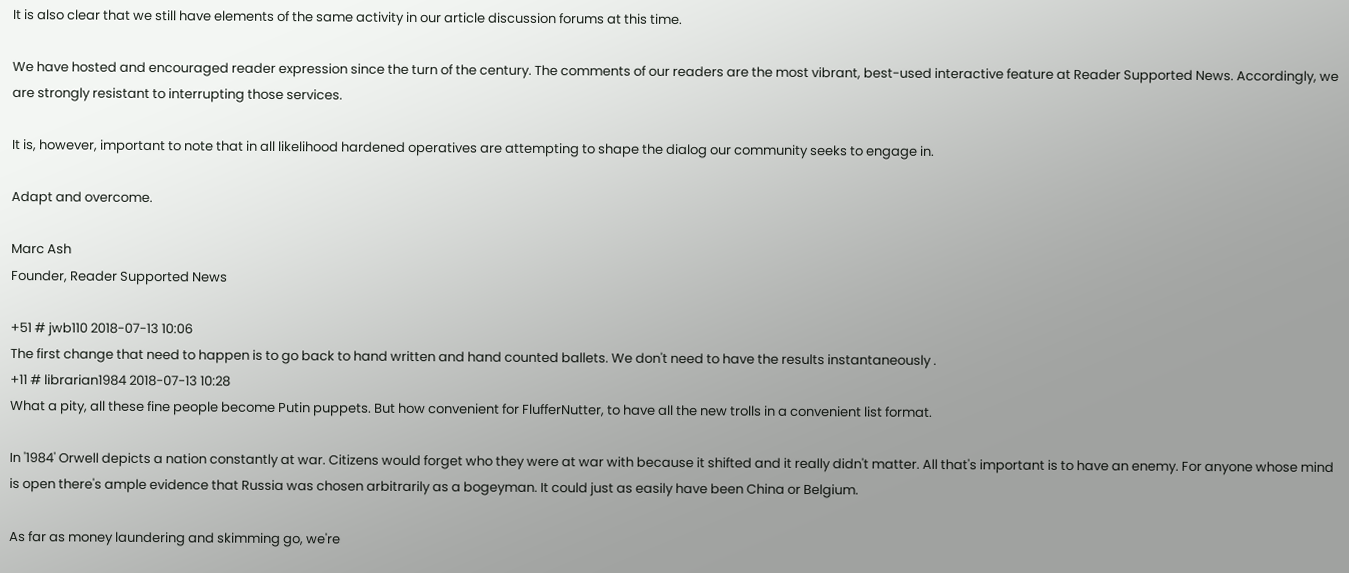It is also clear that we still have elements of the same activity in our article discussion forums at this time.

We have hosted and encouraged reader expression since the turn of the century. The comments of our readers are the most vibrant, best-used interactive feature at Reader Supported News. Accordingly, we are strongly resistant to interrupting those services.

It is, however, important to note that in all likelihood hardened operatives are attempting to shape the dialog our community seeks to engage in.

Adapt and overcome.

Marc Ash
Founder, Reader Supported News

+51 # jwb110 2018-07-13 10:06
The first change that need to happen is to go back to hand written and hand counted ballets. We don't need to have the results instantaneously .
+11 # librarian1984 2018-07-13 10:28
What a pity, all these fine people become Putin puppets. But how convenient for FlufferNutter, to have all the new trolls in a convenient list format.

In '1984' Orwell depicts a nation constantly at war. Citizens would forget who they were at war with because it shifted and it really didn't matter. All that's important is to have an enemy. For anyone whose mind is open there's ample evidence that Russia was chosen arbitrarily as a bogeyman. It could just as easily have been China or Belgium.

As far as money laundering and skimming go, we're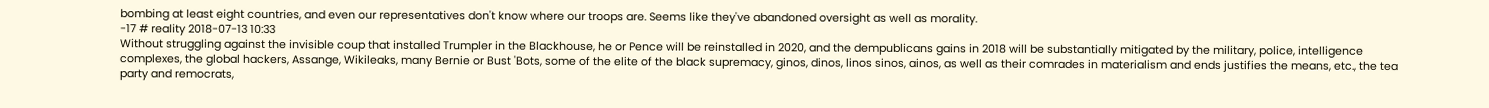bombing at least eight countries, and even our representatives don't know where our troops are. Seems like they've abandoned oversight as well as morality.
-17 # reality 2018-07-13 10:33
Without struggling against the invisible coup that installed Trumpler in the Blackhouse, he or Pence will be reinstalled in 2020, and the dempublicans gains in 2018 will be substantially mitigated by the military, police, intelligence complexes, the global hackers, Assange, Wikileaks, many Bernie or Bust 'Bots, some of the elite of the black supremacy, ginos, dinos, linos sinos, ainos, as well as their comrades in materialism and ends justifies the means, etc., the tea party and remocrats,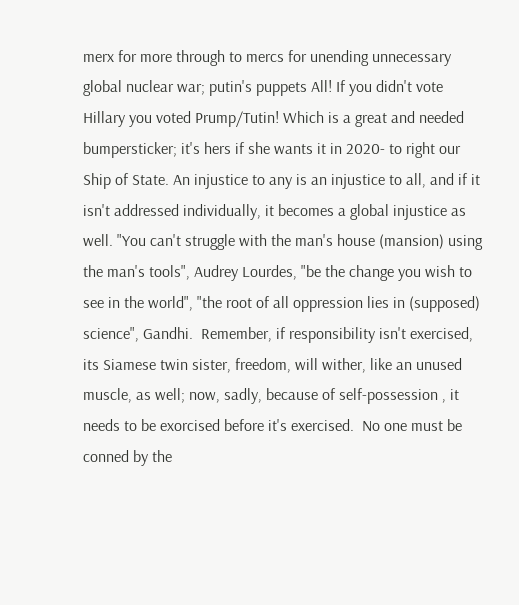merx for more through to mercs for unending unnecessary global nuclear war; putin's puppets All! If you didn't vote Hillary you voted Prump/Tutin! Which is a great and needed bumpersticker; it's hers if she wants it in 2020- to right our Ship of State. An injustice to any is an injustice to all, and if it isn't addressed individually, it becomes a global injustice as well. "You can't struggle with the man's house (mansion) using the man's tools", Audrey Lourdes, "be the change you wish to see in the world", "the root of all oppression lies in (supposed) science", Gandhi.  Remember, if responsibility isn't exercised, its Siamese twin sister, freedom, will wither, like an unused muscle, as well; now, sadly, because of self-possession , it needs to be exorcised before it's exercised.  No one must be conned by the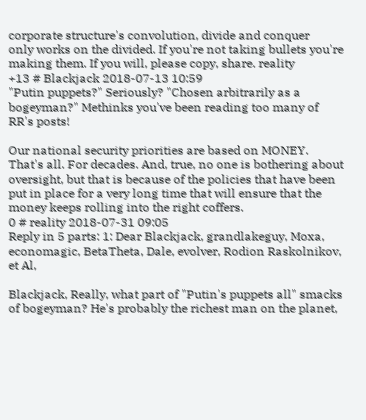corporate structure's convolution, divide and conquer
only works on the divided. If you're not taking bullets you're making them. If you will, please copy, share. reality
+13 # Blackjack 2018-07-13 10:59
"Putin puppets?" Seriously? "Chosen arbitrarily as a bogeyman?" Methinks you've been reading too many of RR's posts!

Our national security priorities are based on MONEY. That's all. For decades. And, true, no one is bothering about oversight, but that is because of the policies that have been put in place for a very long time that will ensure that the money keeps rolling into the right coffers.
0 # reality 2018-07-31 09:05
Reply in 5 parts: 1: Dear Blackjack, grandlakeguy, Moxa, economagic, BetaTheta, Dale, evolver, Rodion Raskolnikov, et Al,

Blackjack, Really, what part of "Putin's puppets all" smacks of bogeyman? He's probably the richest man on the planet,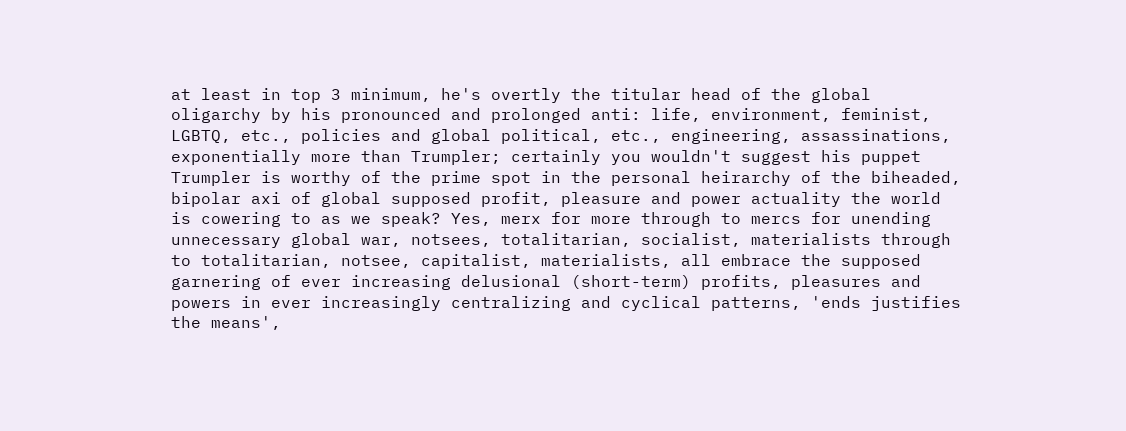at least in top 3 minimum, he's overtly the titular head of the global oligarchy by his pronounced and prolonged anti: life, environment, feminist, LGBTQ, etc., policies and global political, etc., engineering, assassinations, exponentially more than Trumpler; certainly you wouldn't suggest his puppet Trumpler is worthy of the prime spot in the personal heirarchy of the biheaded, bipolar axi of global supposed profit, pleasure and power actuality the world is cowering to as we speak? Yes, merx for more through to mercs for unending unnecessary global war, notsees, totalitarian, socialist, materialists through to totalitarian, notsee, capitalist, materialists, all embrace the supposed garnering of ever increasing delusional (short-term) profits, pleasures and powers in ever increasingly centralizing and cyclical patterns, 'ends justifies the means',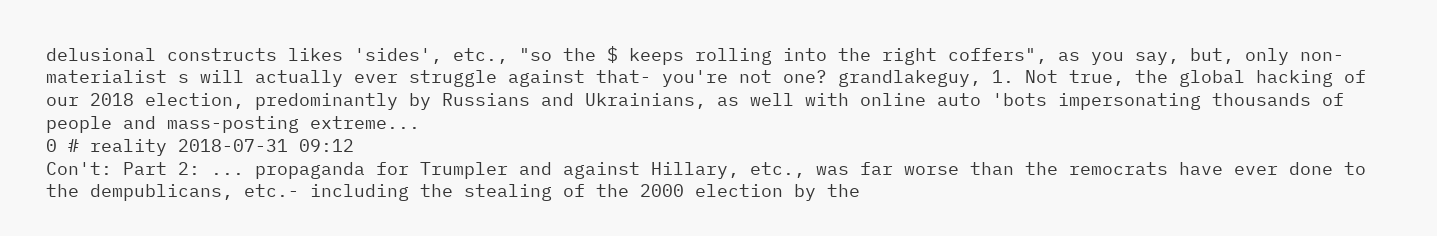delusional constructs likes 'sides', etc., "so the $ keeps rolling into the right coffers", as you say, but, only non-materialist s will actually ever struggle against that- you're not one? grandlakeguy, 1. Not true, the global hacking of our 2018 election, predominantly by Russians and Ukrainians, as well with online auto 'bots impersonating thousands of people and mass-posting extreme...
0 # reality 2018-07-31 09:12
Con't: Part 2: ... propaganda for Trumpler and against Hillary, etc., was far worse than the remocrats have ever done to the dempublicans, etc.- including the stealing of the 2000 election by the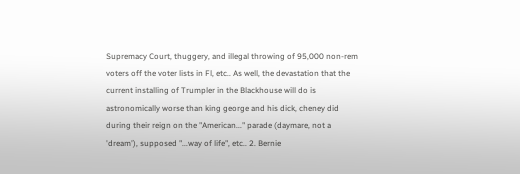Supremacy Court, thuggery, and illegal throwing of 95,000 non-rem voters off the voter lists in Fl, etc.. As well, the devastation that the current installing of Trumpler in the Blackhouse will do is astronomically worse than king george and his dick, cheney did during their reign on the "American..." parade (daymare, not a 'dream'), supposed "...way of life", etc.. 2. Bernie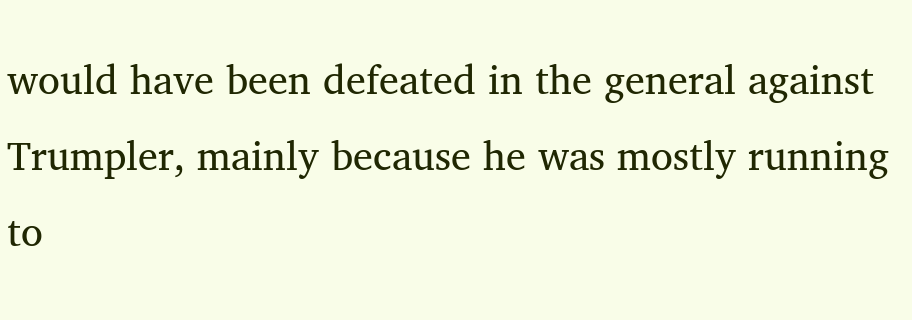would have been defeated in the general against Trumpler, mainly because he was mostly running to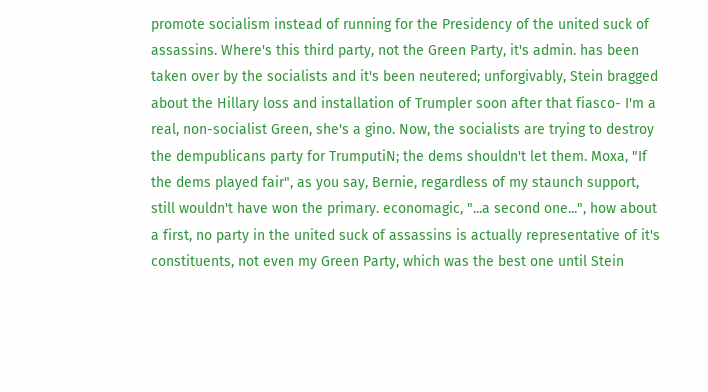promote socialism instead of running for the Presidency of the united suck of assassins. Where's this third party, not the Green Party, it's admin. has been taken over by the socialists and it's been neutered; unforgivably, Stein bragged about the Hillary loss and installation of Trumpler soon after that fiasco- I'm a real, non-socialist Green, she's a gino. Now, the socialists are trying to destroy the dempublicans party for TrumputiN; the dems shouldn't let them. Moxa, "If the dems played fair", as you say, Bernie, regardless of my staunch support, still wouldn't have won the primary. economagic, "...a second one...", how about a first, no party in the united suck of assassins is actually representative of it's constituents, not even my Green Party, which was the best one until Stein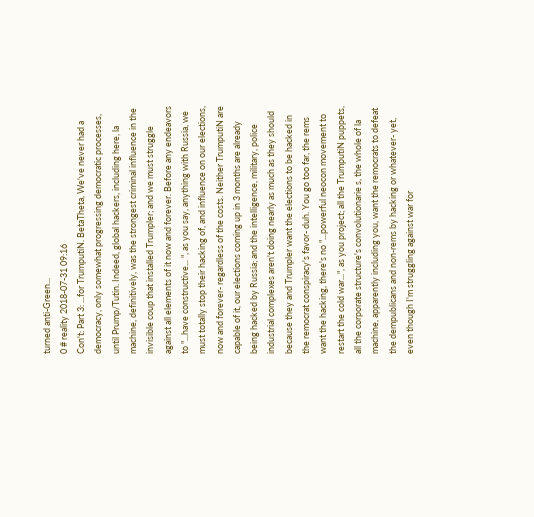turned anti-Green...
0 # reality 2018-07-31 09:16
Con't: Part 3: ...for TrumputiN. BetaTheta, We've never had a democracy, only somewhat progressing democratic processes, until Prump/Tutin. Indeed, global hackers, including here, la machine, definitively, was the strongest criminal influence in the invisible coup that installed Trumpler; and we must struggle against all elements of it now and forever. Before any endeavors to "...have constructive... ", as you say, anything with Russia, we must totally stop their hacking of, and influence on our elections, now and forever- regardless of the costs. Neither TrumputiN are capable of it, our elections coming up in 3 months are already being hacked by Russia; and the intelligence, military, police industrial complexes aren't doing nearly as much as they should because they and Trumpler want the elections to be hacked in the remocrat conspiracy's favor- duh. You go too far, the rems want the hacking, there's no "...powerful neocon movement to restart the cold war...", as you project; all the TrumputiN puppets, all the corporate structure's convolutionarie s, the whole of la machine, apparently including you, want the remocrats to defeat the dempublicans and non-rems by hacking or whatever- yet, even though I'm struggling against war for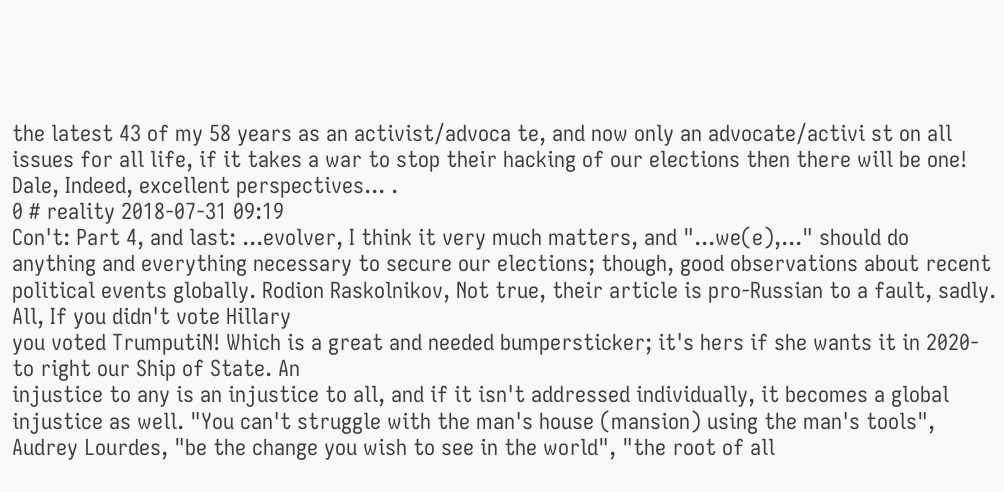the latest 43 of my 58 years as an activist/advoca te, and now only an advocate/activi st on all issues for all life, if it takes a war to stop their hacking of our elections then there will be one! Dale, Indeed, excellent perspectives... .
0 # reality 2018-07-31 09:19
Con't: Part 4, and last: ...evolver, I think it very much matters, and "...we(e),..." should do anything and everything necessary to secure our elections; though, good observations about recent political events globally. Rodion Raskolnikov, Not true, their article is pro-Russian to a fault, sadly. All, If you didn't vote Hillary
you voted TrumputiN! Which is a great and needed bumpersticker; it's hers if she wants it in 2020- to right our Ship of State. An
injustice to any is an injustice to all, and if it isn't addressed individually, it becomes a global injustice as well. "You can't struggle with the man's house (mansion) using the man's tools", Audrey Lourdes, "be the change you wish to see in the world", "the root of all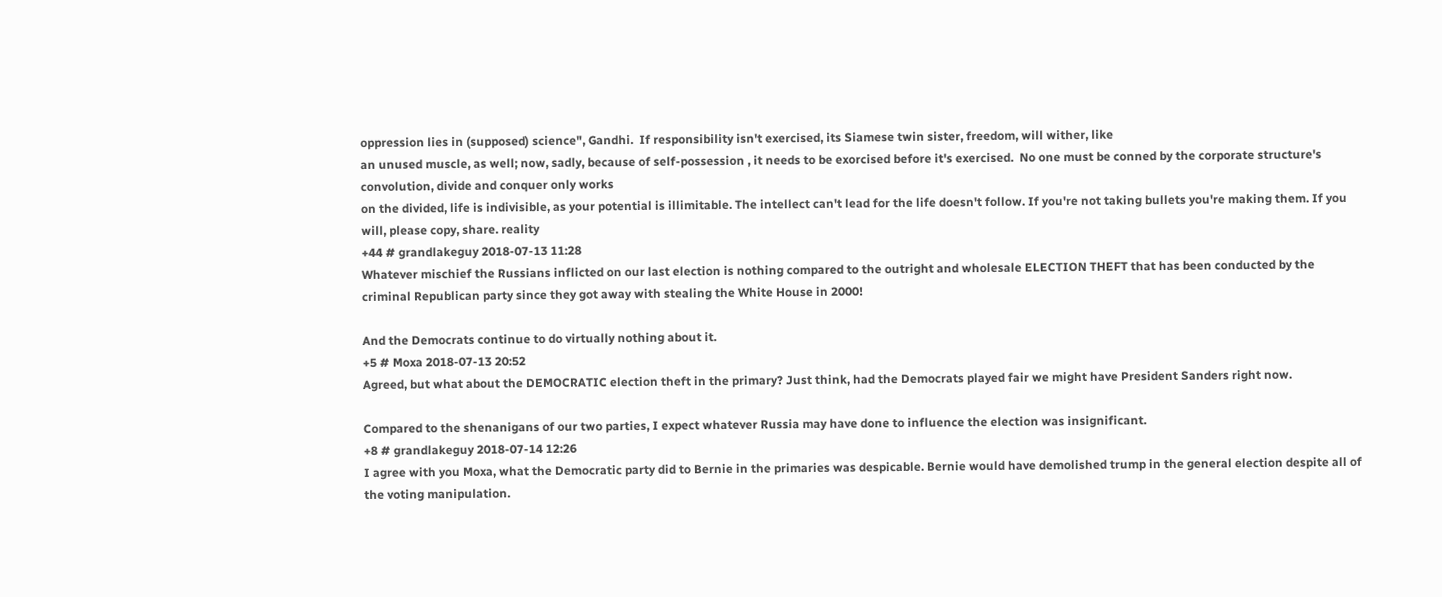oppression lies in (supposed) science", Gandhi.  If responsibility isn't exercised, its Siamese twin sister, freedom, will wither, like
an unused muscle, as well; now, sadly, because of self-possession , it needs to be exorcised before it's exercised.  No one must be conned by the corporate structure's convolution, divide and conquer only works
on the divided, life is indivisible, as your potential is illimitable. The intellect can't lead for the life doesn't follow. If you're not taking bullets you're making them. If you will, please copy, share. reality
+44 # grandlakeguy 2018-07-13 11:28
Whatever mischief the Russians inflicted on our last election is nothing compared to the outright and wholesale ELECTION THEFT that has been conducted by the criminal Republican party since they got away with stealing the White House in 2000!

And the Democrats continue to do virtually nothing about it.
+5 # Moxa 2018-07-13 20:52
Agreed, but what about the DEMOCRATIC election theft in the primary? Just think, had the Democrats played fair we might have President Sanders right now.

Compared to the shenanigans of our two parties, I expect whatever Russia may have done to influence the election was insignificant.
+8 # grandlakeguy 2018-07-14 12:26
I agree with you Moxa, what the Democratic party did to Bernie in the primaries was despicable. Bernie would have demolished trump in the general election despite all of the voting manipulation.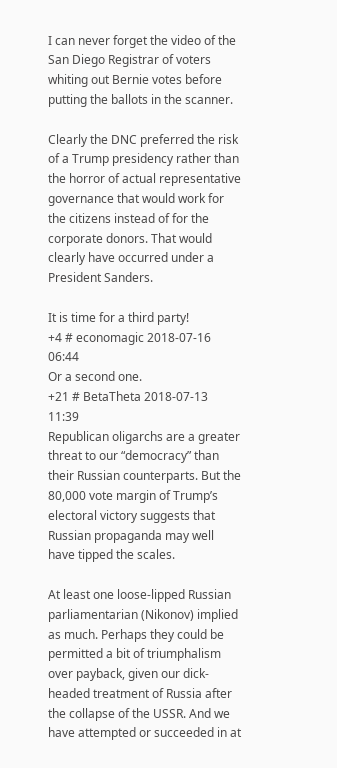I can never forget the video of the San Diego Registrar of voters whiting out Bernie votes before putting the ballots in the scanner.

Clearly the DNC preferred the risk of a Trump presidency rather than the horror of actual representative governance that would work for the citizens instead of for the corporate donors. That would clearly have occurred under a President Sanders.

It is time for a third party!
+4 # economagic 2018-07-16 06:44
Or a second one.
+21 # BetaTheta 2018-07-13 11:39
Republican oligarchs are a greater threat to our “democracy” than their Russian counterparts. But the 80,000 vote margin of Trump’s electoral victory suggests that Russian propaganda may well have tipped the scales.

At least one loose-lipped Russian parliamentarian (Nikonov) implied as much. Perhaps they could be permitted a bit of triumphalism over payback, given our dick-headed treatment of Russia after the collapse of the USSR. And we have attempted or succeeded in at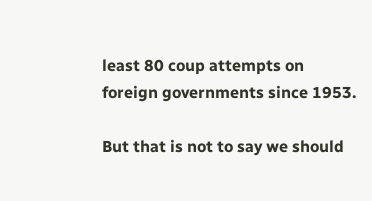least 80 coup attempts on foreign governments since 1953.

But that is not to say we should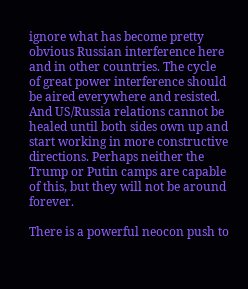ignore what has become pretty obvious Russian interference here and in other countries. The cycle of great power interference should be aired everywhere and resisted. And US/Russia relations cannot be healed until both sides own up and start working in more constructive directions. Perhaps neither the Trump or Putin camps are capable of this, but they will not be around forever.

There is a powerful neocon push to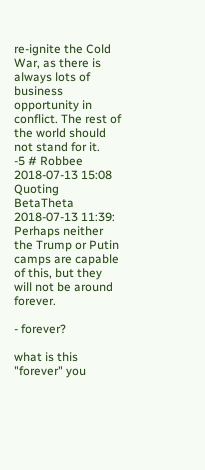re-ignite the Cold War, as there is always lots of business opportunity in conflict. The rest of the world should not stand for it.
-5 # Robbee 2018-07-13 15:08
Quoting BetaTheta 2018-07-13 11:39:
Perhaps neither the Trump or Putin camps are capable of this, but they will not be around forever.

- forever?

what is this "forever" you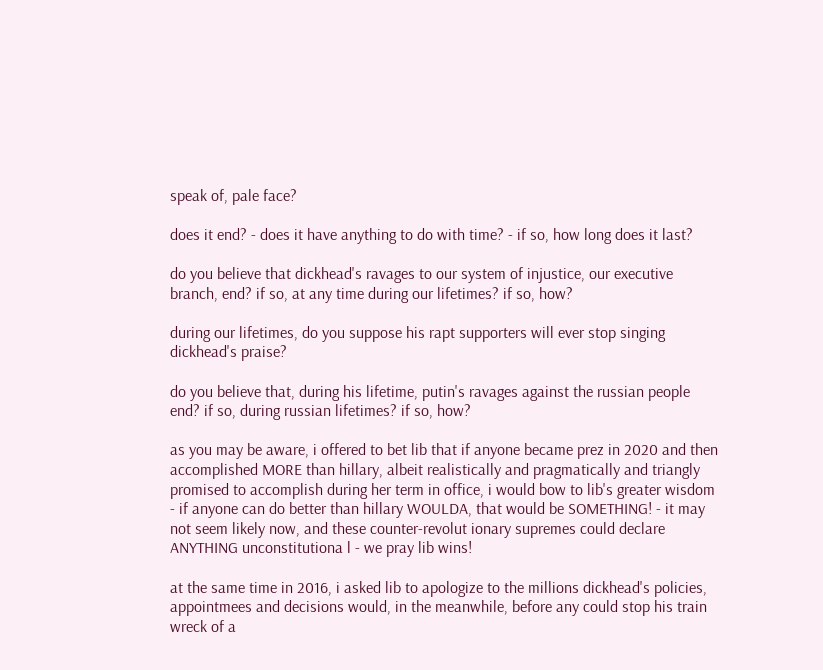speak of, pale face?

does it end? - does it have anything to do with time? - if so, how long does it last?

do you believe that dickhead's ravages to our system of injustice, our executive branch, end? if so, at any time during our lifetimes? if so, how?

during our lifetimes, do you suppose his rapt supporters will ever stop singing dickhead's praise?

do you believe that, during his lifetime, putin's ravages against the russian people end? if so, during russian lifetimes? if so, how?

as you may be aware, i offered to bet lib that if anyone became prez in 2020 and then accomplished MORE than hillary, albeit realistically and pragmatically and triangly promised to accomplish during her term in office, i would bow to lib's greater wisdom - if anyone can do better than hillary WOULDA, that would be SOMETHING! - it may not seem likely now, and these counter-revolut ionary supremes could declare ANYTHING unconstitutiona l - we pray lib wins!

at the same time in 2016, i asked lib to apologize to the millions dickhead's policies, appointmees and decisions would, in the meanwhile, before any could stop his train wreck of a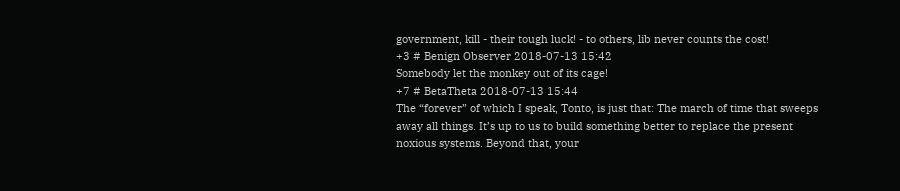government, kill - their tough luck! - to others, lib never counts the cost!
+3 # Benign Observer 2018-07-13 15:42
Somebody let the monkey out of its cage!
+7 # BetaTheta 2018-07-13 15:44
The “forever” of which I speak, Tonto, is just that: The march of time that sweeps away all things. It’s up to us to build something better to replace the present noxious systems. Beyond that, your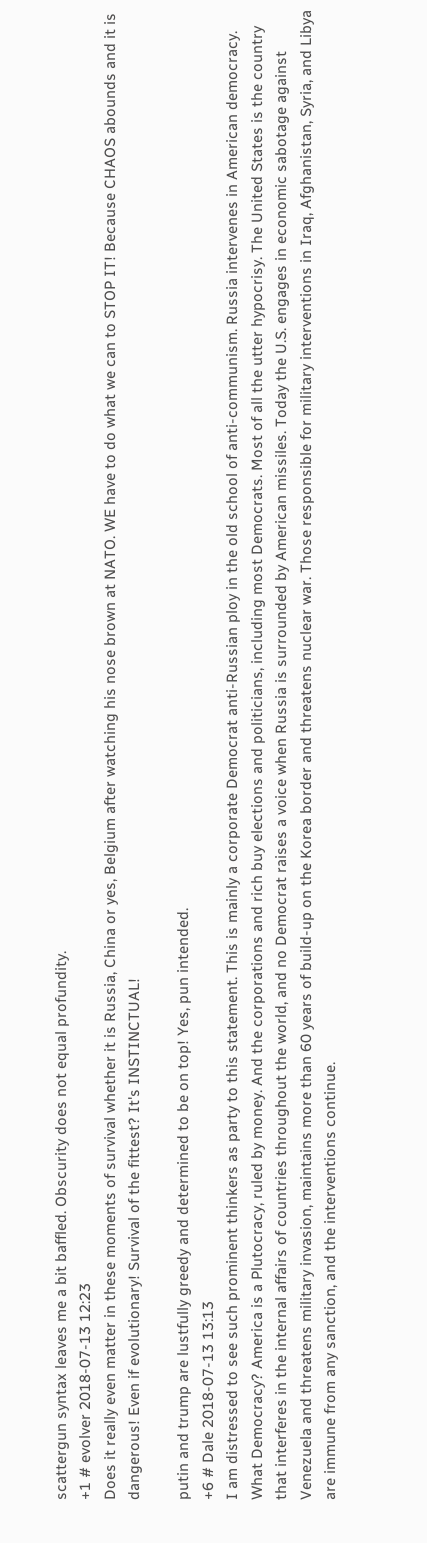scattergun syntax leaves me a bit baffled. Obscurity does not equal profundity.
+1 # evolver 2018-07-13 12:23
Does it really even matter in these moments of survival whether it is Russia, China or yes, Belgium after watching his nose brown at NATO. WE have to do what we can to STOP IT! Because CHAOS abounds and it is dangerous! Even if evolutionary! Survival of the fittest? It's INSTINCTUAL!

putin and trump are lustfully greedy and determined to be on top! Yes, pun intended.
+6 # Dale 2018-07-13 13:13
I am distressed to see such prominent thinkers as party to this statement. This is mainly a corporate Democrat anti-Russian ploy in the old school of anti-communism. Russia intervenes in American democracy. What Democracy? America is a Plutocracy, ruled by money. And the corporations and rich buy elections and politicians, including most Democrats. Most of all the utter hypocrisy. The United States is the country that interferes in the internal affairs of countries throughout the world, and no Democrat raises a voice when Russia is surrounded by American missiles. Today the U.S. engages in economic sabotage against Venezuela and threatens military invasion, maintains more than 60 years of build-up on the Korea border and threatens nuclear war. Those responsible for military interventions in Iraq, Afghanistan, Syria, and Libya are immune from any sanction, and the interventions continue.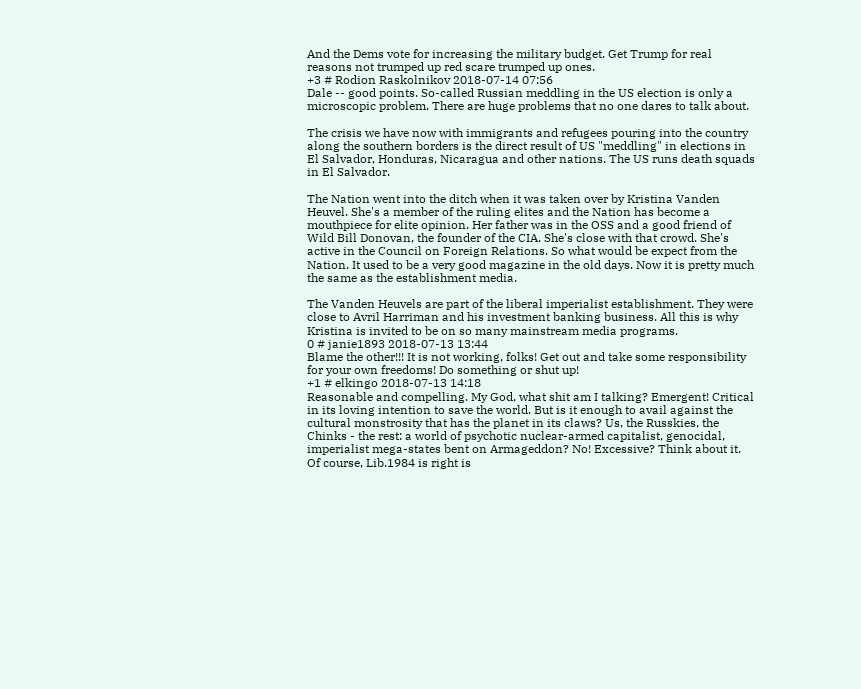And the Dems vote for increasing the military budget. Get Trump for real reasons not trumped up red scare trumped up ones.
+3 # Rodion Raskolnikov 2018-07-14 07:56
Dale -- good points. So-called Russian meddling in the US election is only a microscopic problem. There are huge problems that no one dares to talk about.

The crisis we have now with immigrants and refugees pouring into the country along the southern borders is the direct result of US "meddling" in elections in El Salvador, Honduras, Nicaragua and other nations. The US runs death squads in El Salvador.

The Nation went into the ditch when it was taken over by Kristina Vanden Heuvel. She's a member of the ruling elites and the Nation has become a mouthpiece for elite opinion. Her father was in the OSS and a good friend of Wild Bill Donovan, the founder of the CIA. She's close with that crowd. She's active in the Council on Foreign Relations. So what would be expect from the Nation. It used to be a very good magazine in the old days. Now it is pretty much the same as the establishment media.

The Vanden Heuvels are part of the liberal imperialist establishment. They were close to Avril Harriman and his investment banking business. All this is why Kristina is invited to be on so many mainstream media programs.
0 # janie1893 2018-07-13 13:44
Blame the other!!! It is not working, folks! Get out and take some responsibility for your own freedoms! Do something or shut up!
+1 # elkingo 2018-07-13 14:18
Reasonable and compelling. My God, what shit am I talking? Emergent! Critical in its loving intention to save the world. But is it enough to avail against the cultural monstrosity that has the planet in its claws? Us, the Russkies, the Chinks - the rest: a world of psychotic nuclear-armed capitalist, genocidal, imperialist mega-states bent on Armageddon? No! Excessive? Think about it. Of course, Lib.1984 is right is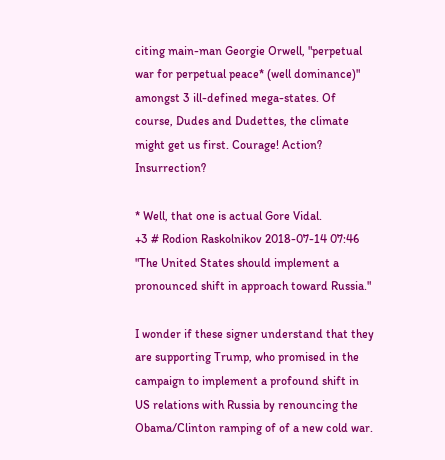citing main-man Georgie Orwell, "perpetual war for perpetual peace* (well dominance)" amongst 3 ill-defined mega-states. Of course, Dudes and Dudettes, the climate might get us first. Courage! Action? Insurrection?

* Well, that one is actual Gore Vidal.
+3 # Rodion Raskolnikov 2018-07-14 07:46
"The United States should implement a pronounced shift in approach toward Russia."

I wonder if these signer understand that they are supporting Trump, who promised in the campaign to implement a profound shift in US relations with Russia by renouncing the Obama/Clinton ramping of of a new cold war.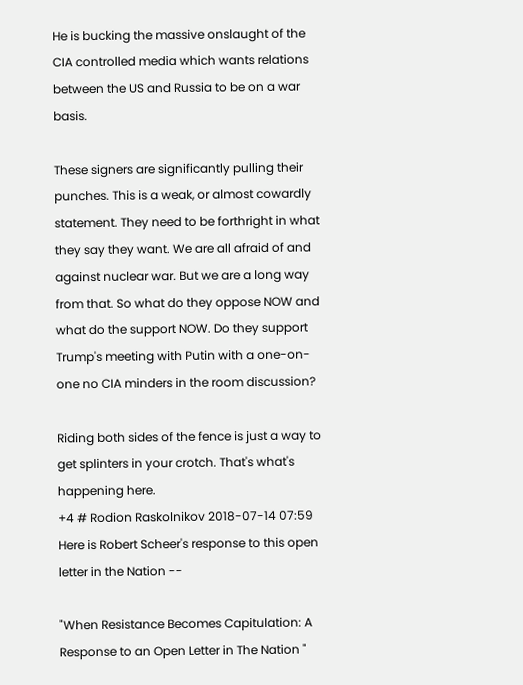He is bucking the massive onslaught of the CIA controlled media which wants relations between the US and Russia to be on a war basis.

These signers are significantly pulling their punches. This is a weak, or almost cowardly statement. They need to be forthright in what they say they want. We are all afraid of and against nuclear war. But we are a long way from that. So what do they oppose NOW and what do the support NOW. Do they support Trump's meeting with Putin with a one-on-one no CIA minders in the room discussion?

Riding both sides of the fence is just a way to get splinters in your crotch. That's what's happening here.
+4 # Rodion Raskolnikov 2018-07-14 07:59
Here is Robert Scheer's response to this open letter in the Nation --

"When Resistance Becomes Capitulation: A Response to an Open Letter in The Nation "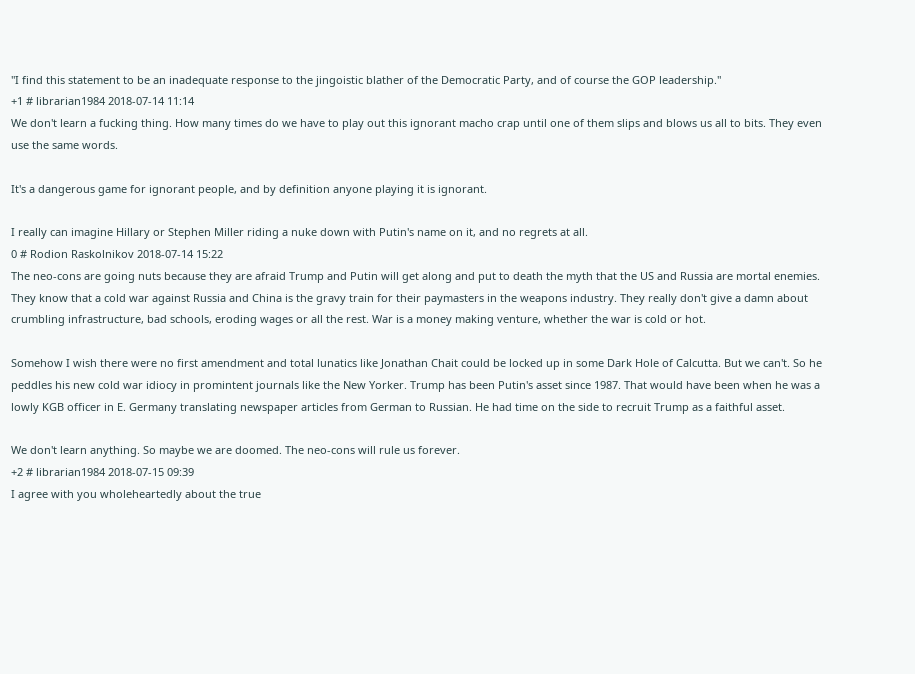"I find this statement to be an inadequate response to the jingoistic blather of the Democratic Party, and of course the GOP leadership."
+1 # librarian1984 2018-07-14 11:14
We don't learn a fucking thing. How many times do we have to play out this ignorant macho crap until one of them slips and blows us all to bits. They even use the same words.

It's a dangerous game for ignorant people, and by definition anyone playing it is ignorant.

I really can imagine Hillary or Stephen Miller riding a nuke down with Putin's name on it, and no regrets at all.
0 # Rodion Raskolnikov 2018-07-14 15:22
The neo-cons are going nuts because they are afraid Trump and Putin will get along and put to death the myth that the US and Russia are mortal enemies. They know that a cold war against Russia and China is the gravy train for their paymasters in the weapons industry. They really don't give a damn about crumbling infrastructure, bad schools, eroding wages or all the rest. War is a money making venture, whether the war is cold or hot.

Somehow I wish there were no first amendment and total lunatics like Jonathan Chait could be locked up in some Dark Hole of Calcutta. But we can't. So he peddles his new cold war idiocy in promintent journals like the New Yorker. Trump has been Putin's asset since 1987. That would have been when he was a lowly KGB officer in E. Germany translating newspaper articles from German to Russian. He had time on the side to recruit Trump as a faithful asset.

We don't learn anything. So maybe we are doomed. The neo-cons will rule us forever.
+2 # librarian1984 2018-07-15 09:39
I agree with you wholeheartedly about the true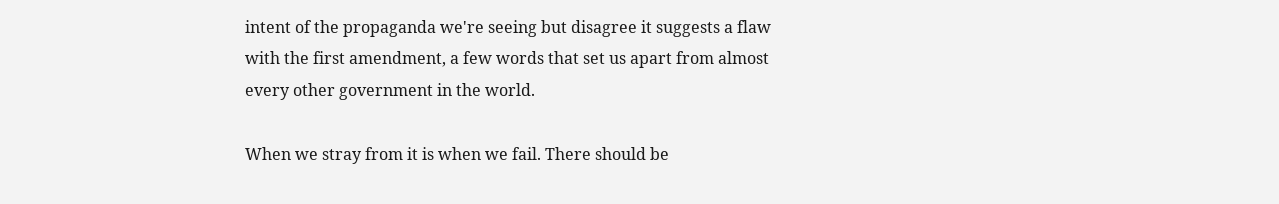intent of the propaganda we're seeing but disagree it suggests a flaw with the first amendment, a few words that set us apart from almost every other government in the world.

When we stray from it is when we fail. There should be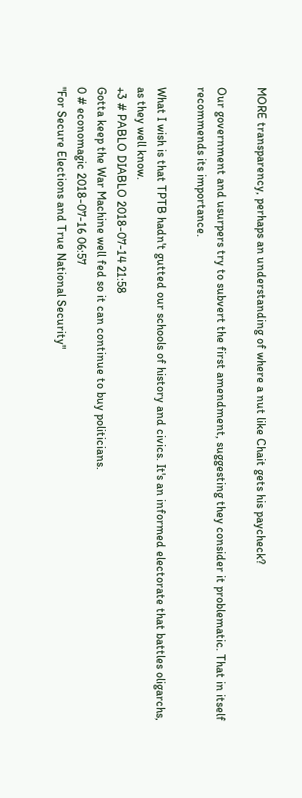MORE transparency, perhaps an understanding of where a nut like Chait gets his paycheck?

Our government and usurpers try to subvert the first amendment, suggesting they consider it problematic. That in itself recommends its importance.

What I wish is that TPTB hadn't gutted our schools of history and civics. It's an informed electorate that battles oligarchs, as they well know.
+3 # PABLO DIABLO 2018-07-14 21:58
Gotta keep the War Machine well fed so it can continue to buy politicians.
0 # economagic 2018-07-16 06:57
"For Secure Elections and True National Security"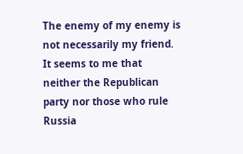The enemy of my enemy is not necessarily my friend. It seems to me that neither the Republican party nor those who rule Russia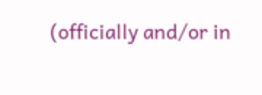(officially and/or in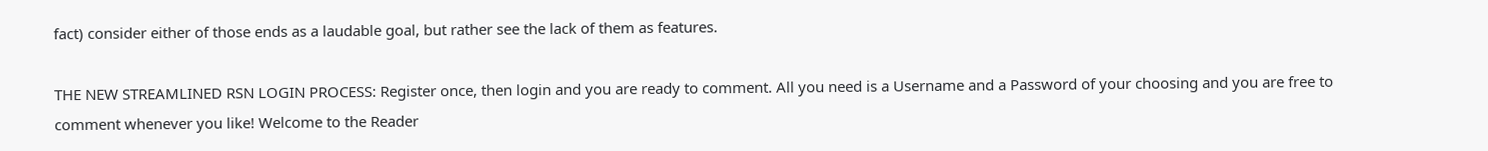fact) consider either of those ends as a laudable goal, but rather see the lack of them as features.

THE NEW STREAMLINED RSN LOGIN PROCESS: Register once, then login and you are ready to comment. All you need is a Username and a Password of your choosing and you are free to comment whenever you like! Welcome to the Reader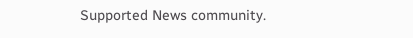Supported News community.